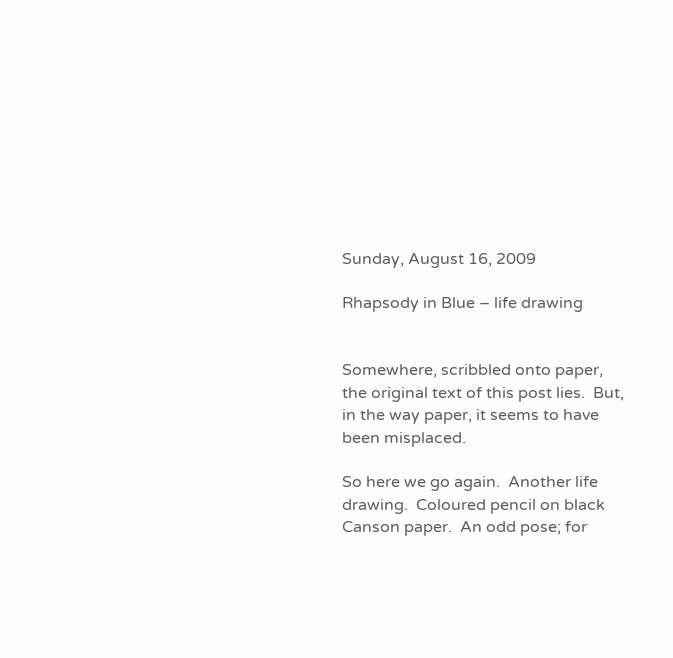Sunday, August 16, 2009

Rhapsody in Blue – life drawing


Somewhere, scribbled onto paper, the original text of this post lies.  But, in the way paper, it seems to have been misplaced.

So here we go again.  Another life drawing.  Coloured pencil on black Canson paper.  An odd pose; for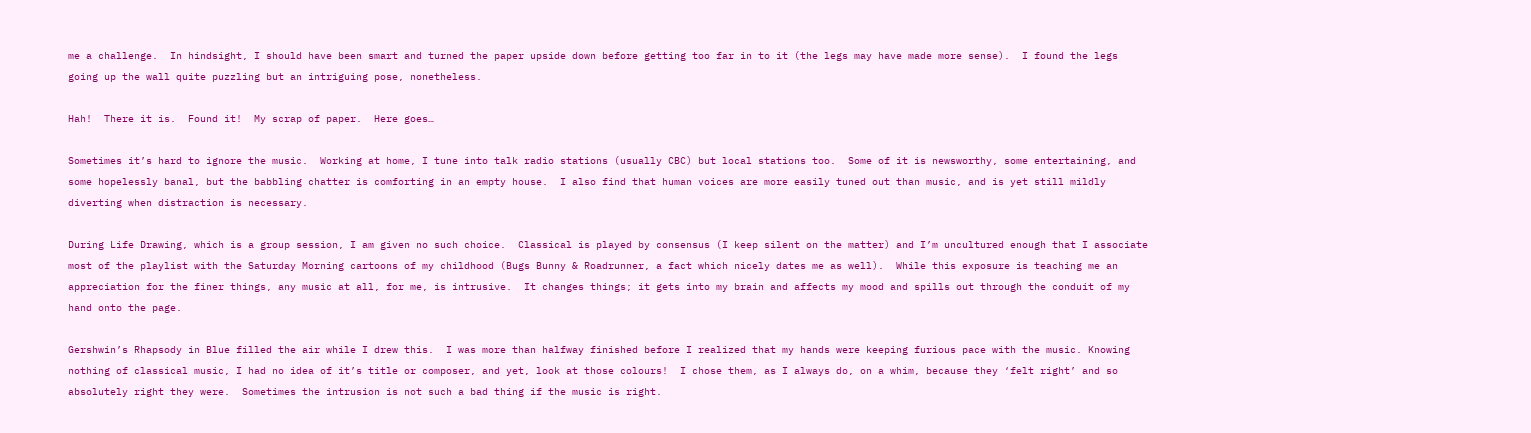me a challenge.  In hindsight, I should have been smart and turned the paper upside down before getting too far in to it (the legs may have made more sense).  I found the legs going up the wall quite puzzling but an intriguing pose, nonetheless.

Hah!  There it is.  Found it!  My scrap of paper.  Here goes…

Sometimes it’s hard to ignore the music.  Working at home, I tune into talk radio stations (usually CBC) but local stations too.  Some of it is newsworthy, some entertaining, and some hopelessly banal, but the babbling chatter is comforting in an empty house.  I also find that human voices are more easily tuned out than music, and is yet still mildly diverting when distraction is necessary.

During Life Drawing, which is a group session, I am given no such choice.  Classical is played by consensus (I keep silent on the matter) and I’m uncultured enough that I associate most of the playlist with the Saturday Morning cartoons of my childhood (Bugs Bunny & Roadrunner, a fact which nicely dates me as well).  While this exposure is teaching me an appreciation for the finer things, any music at all, for me, is intrusive.  It changes things; it gets into my brain and affects my mood and spills out through the conduit of my hand onto the page.

Gershwin’s Rhapsody in Blue filled the air while I drew this.  I was more than halfway finished before I realized that my hands were keeping furious pace with the music. Knowing nothing of classical music, I had no idea of it’s title or composer, and yet, look at those colours!  I chose them, as I always do, on a whim, because they ‘felt right’ and so absolutely right they were.  Sometimes the intrusion is not such a bad thing if the music is right.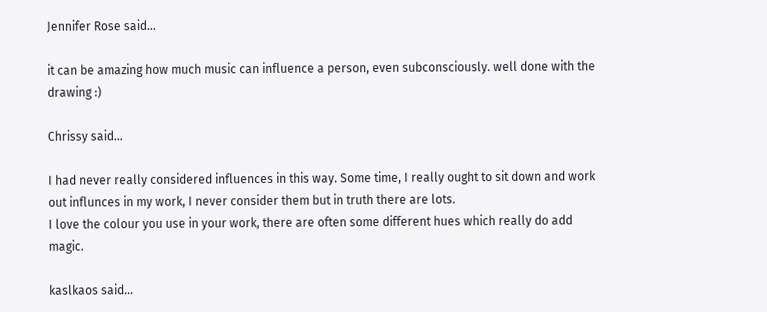Jennifer Rose said...

it can be amazing how much music can influence a person, even subconsciously. well done with the drawing :)

Chrissy said...

I had never really considered influences in this way. Some time, I really ought to sit down and work out influnces in my work, I never consider them but in truth there are lots.
I love the colour you use in your work, there are often some different hues which really do add magic.

kaslkaos said...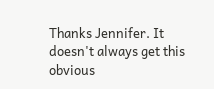Thanks Jennifer. It doesn't always get this obvious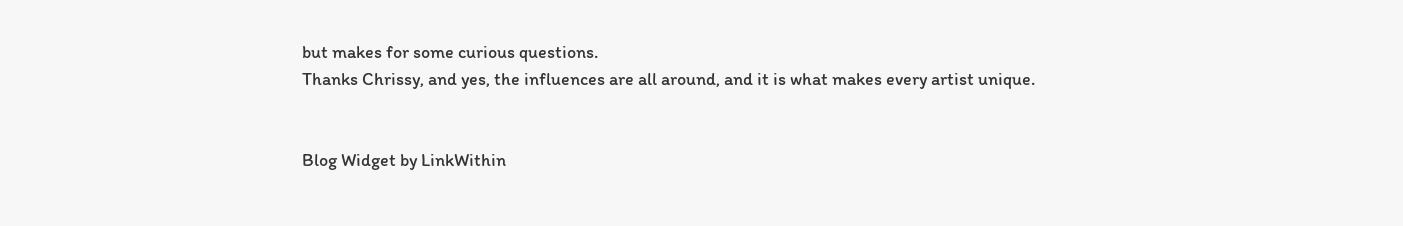but makes for some curious questions.
Thanks Chrissy, and yes, the influences are all around, and it is what makes every artist unique.


Blog Widget by LinkWithin